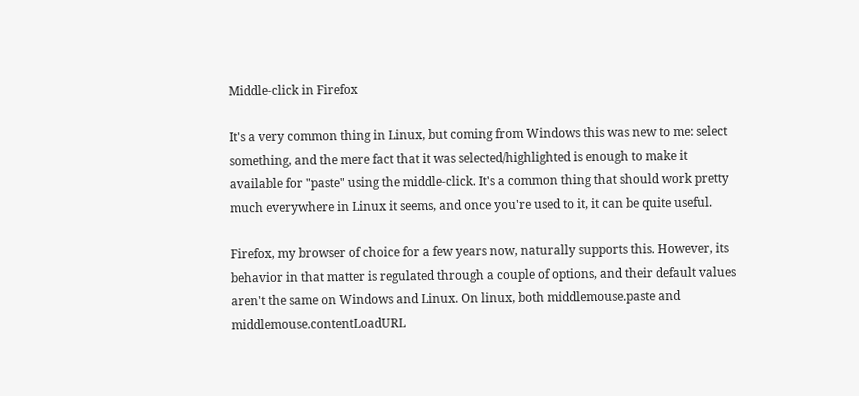Middle-click in Firefox

It's a very common thing in Linux, but coming from Windows this was new to me: select something, and the mere fact that it was selected/highlighted is enough to make it available for "paste" using the middle-click. It's a common thing that should work pretty much everywhere in Linux it seems, and once you're used to it, it can be quite useful.

Firefox, my browser of choice for a few years now, naturally supports this. However, its behavior in that matter is regulated through a couple of options, and their default values aren't the same on Windows and Linux. On linux, both middlemouse.paste and middlemouse.contentLoadURL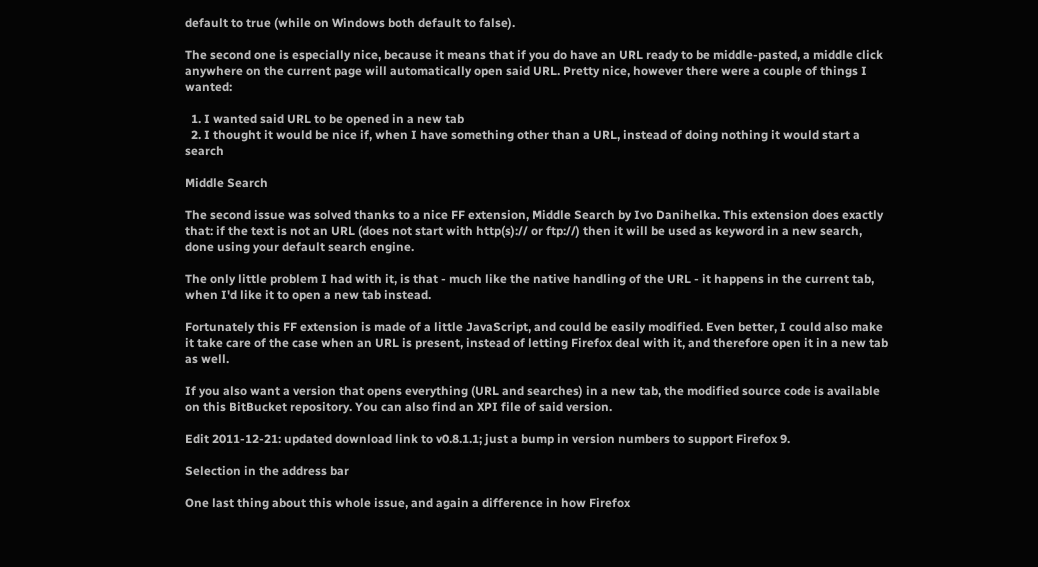default to true (while on Windows both default to false).

The second one is especially nice, because it means that if you do have an URL ready to be middle-pasted, a middle click anywhere on the current page will automatically open said URL. Pretty nice, however there were a couple of things I wanted:

  1. I wanted said URL to be opened in a new tab
  2. I thought it would be nice if, when I have something other than a URL, instead of doing nothing it would start a search

Middle Search

The second issue was solved thanks to a nice FF extension, Middle Search by Ivo Danihelka. This extension does exactly that: if the text is not an URL (does not start with http(s):// or ftp://) then it will be used as keyword in a new search, done using your default search engine.

The only little problem I had with it, is that - much like the native handling of the URL - it happens in the current tab, when I'd like it to open a new tab instead.

Fortunately this FF extension is made of a little JavaScript, and could be easily modified. Even better, I could also make it take care of the case when an URL is present, instead of letting Firefox deal with it, and therefore open it in a new tab as well.

If you also want a version that opens everything (URL and searches) in a new tab, the modified source code is available on this BitBucket repository. You can also find an XPI file of said version.

Edit 2011-12-21: updated download link to v0.8.1.1; just a bump in version numbers to support Firefox 9.

Selection in the address bar

One last thing about this whole issue, and again a difference in how Firefox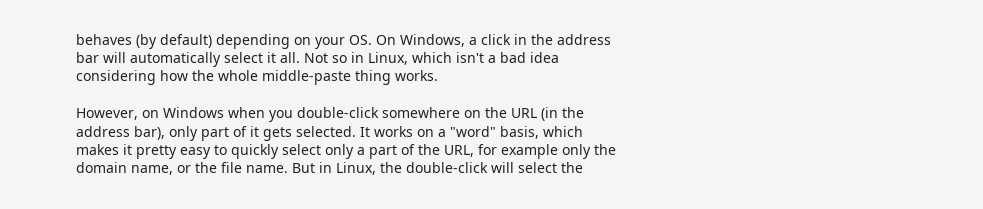behaves (by default) depending on your OS. On Windows, a click in the address bar will automatically select it all. Not so in Linux, which isn't a bad idea considering how the whole middle-paste thing works.

However, on Windows when you double-click somewhere on the URL (in the address bar), only part of it gets selected. It works on a "word" basis, which makes it pretty easy to quickly select only a part of the URL, for example only the domain name, or the file name. But in Linux, the double-click will select the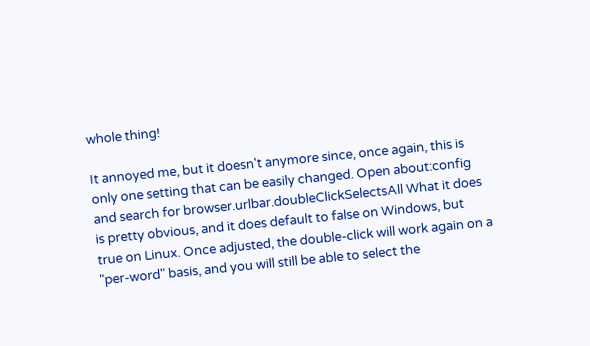whole thing!

It annoyed me, but it doesn't anymore since, once again, this is only one setting that can be easily changed. Open about:config and search for browser.urlbar.doubleClickSelectsAll What it does is pretty obvious, and it does default to false on Windows, but true on Linux. Once adjusted, the double-click will work again on a "per-word" basis, and you will still be able to select the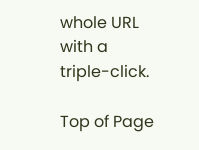whole URL with a triple-click.

Top of Page